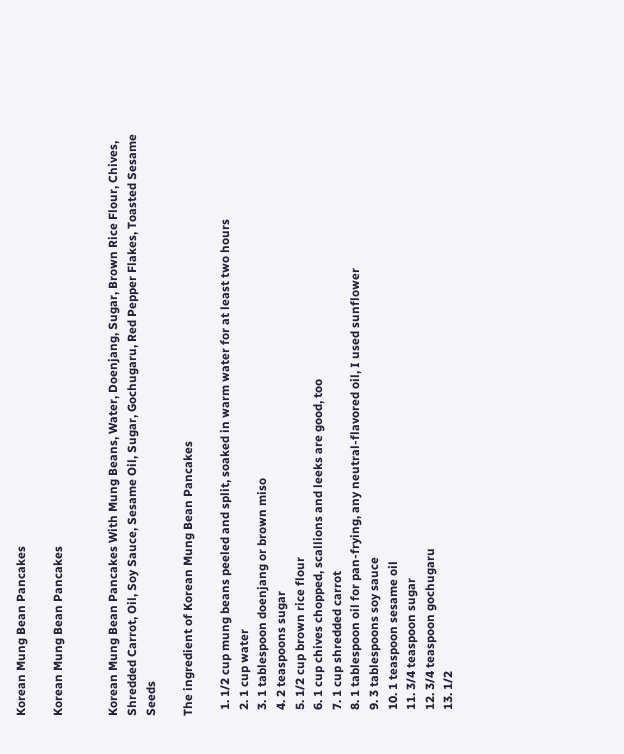Korean Mung Bean Pancakes

Korean Mung Bean Pancakes


Korean Mung Bean Pancakes With Mung Beans, Water, Doenjang, Sugar, Brown Rice Flour, Chives, Shredded Carrot, Oil, Soy Sauce, Sesame Oil, Sugar, Gochugaru, Red Pepper Flakes, Toasted Sesame Seeds

The ingredient of Korean Mung Bean Pancakes

  1. 1/2 cup mung beans peeled and split, soaked in warm water for at least two hours
  2. 1 cup water
  3. 1 tablespoon doenjang or brown miso
  4. 2 teaspoons sugar
  5. 1/2 cup brown rice flour
  6. 1 cup chives chopped, scallions and leeks are good, too
  7. 1 cup shredded carrot
  8. 1 tablespoon oil for pan-frying, any neutral-flavored oil, I used sunflower
  9. 3 tablespoons soy sauce
  10. 1 teaspoon sesame oil
  11. 3/4 teaspoon sugar
  12. 3/4 teaspoon gochugaru
  13. 1/2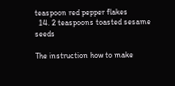teaspoon red pepper flakes
  14. 2 teaspoons toasted sesame seeds

The instruction how to make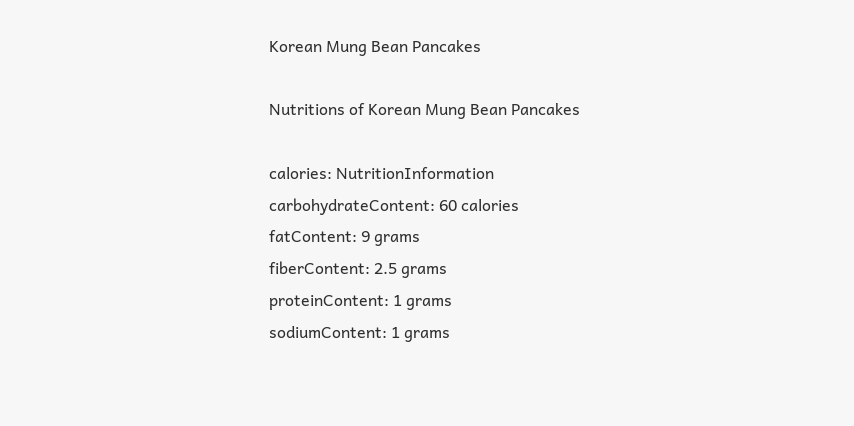Korean Mung Bean Pancakes

Nutritions of Korean Mung Bean Pancakes

calories: NutritionInformation
carbohydrateContent: 60 calories
fatContent: 9 grams
fiberContent: 2.5 grams
proteinContent: 1 grams
sodiumContent: 1 grams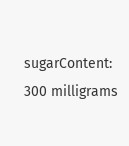sugarContent: 300 milligrams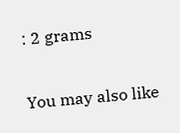: 2 grams

You may also like